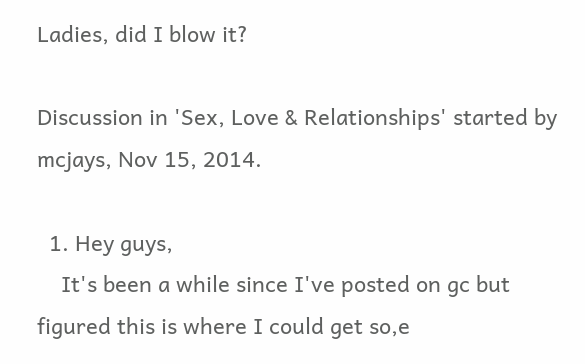Ladies, did I blow it?

Discussion in 'Sex, Love & Relationships' started by mcjays, Nov 15, 2014.

  1. Hey guys,
    It's been a while since I've posted on gc but figured this is where I could get so,e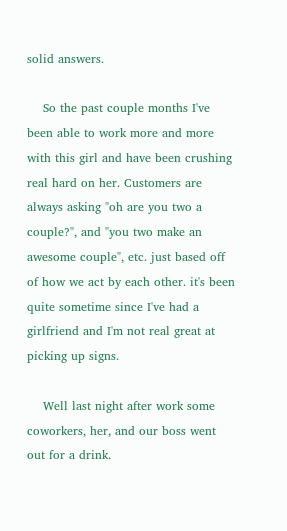solid answers.

    So the past couple months I've been able to work more and more with this girl and have been crushing real hard on her. Customers are always asking "oh are you two a couple?", and "you two make an awesome couple", etc. just based off of how we act by each other. it's been quite sometime since I've had a girlfriend and I'm not real great at picking up signs.

    Well last night after work some coworkers, her, and our boss went out for a drink.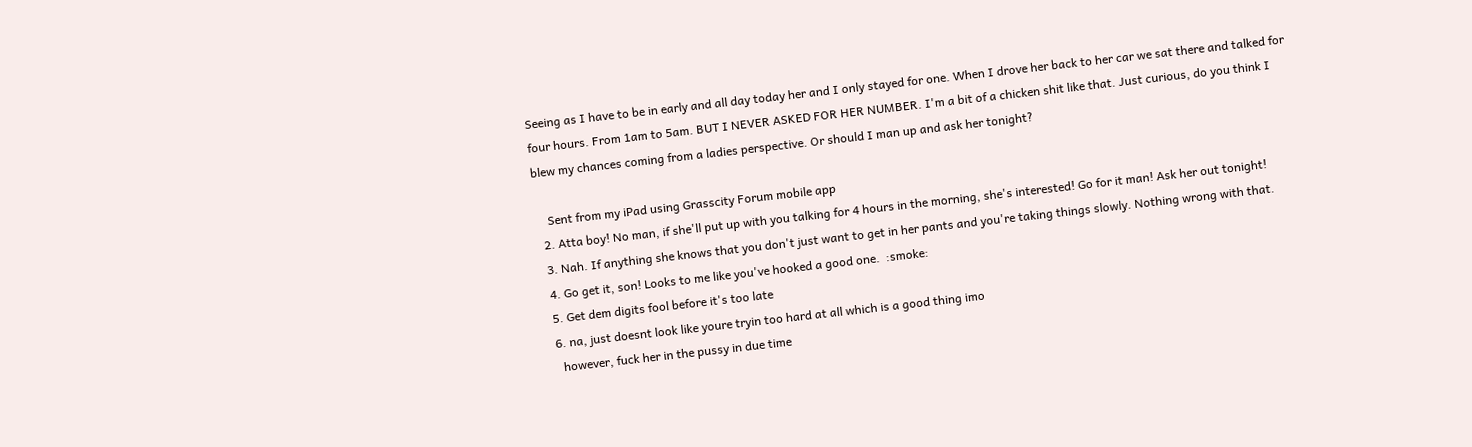Seeing as I have to be in early and all day today her and I only stayed for one. When I drove her back to her car we sat there and talked for four hours. From 1am to 5am. BUT I NEVER ASKED FOR HER NUMBER. I'm a bit of a chicken shit like that. Just curious, do you think I blew my chances coming from a ladies perspective. Or should I man up and ask her tonight?

    Sent from my iPad using Grasscity Forum mobile app
  2. Atta boy! No man, if she'll put up with you talking for 4 hours in the morning, she's interested! Go for it man! Ask her out tonight!
  3. Nah. If anything she knows that you don't just want to get in her pants and you're taking things slowly. Nothing wrong with that.
  4. Go get it, son! Looks to me like you've hooked a good one.  :smoke:
  5. Get dem digits fool before it's too late
  6. na, just doesnt look like youre tryin too hard at all which is a good thing imo
    however, fuck her in the pussy in due time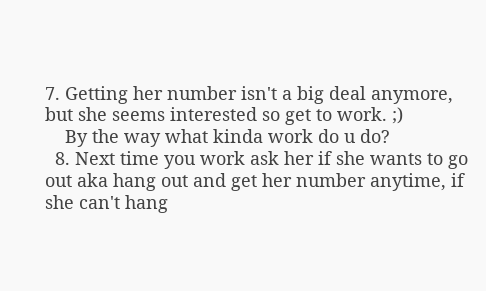7. Getting her number isn't a big deal anymore, but she seems interested so get to work. ;)
    By the way what kinda work do u do?
  8. Next time you work ask her if she wants to go out aka hang out and get her number anytime, if she can't hang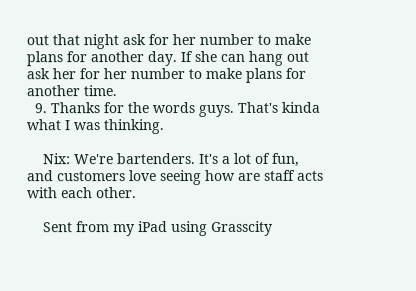out that night ask for her number to make plans for another day. If she can hang out ask her for her number to make plans for another time.
  9. Thanks for the words guys. That's kinda what I was thinking.

    Nix: We're bartenders. It's a lot of fun, and customers love seeing how are staff acts with each other.

    Sent from my iPad using Grasscity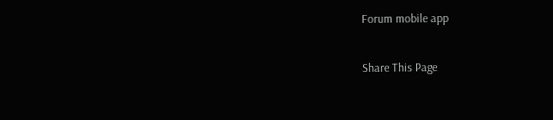Forum mobile app

Share This Page